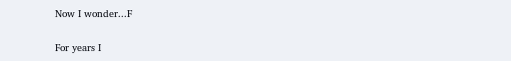Now I wonder...F

For years I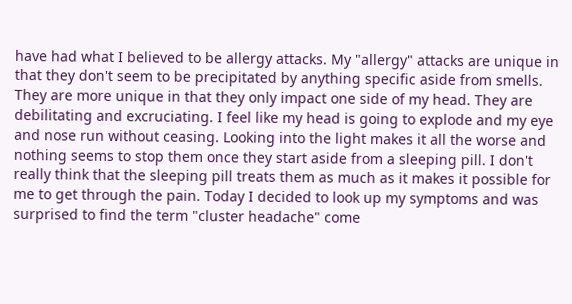have had what I believed to be allergy attacks. My "allergy" attacks are unique in that they don't seem to be precipitated by anything specific aside from smells. They are more unique in that they only impact one side of my head. They are debilitating and excruciating. I feel like my head is going to explode and my eye and nose run without ceasing. Looking into the light makes it all the worse and nothing seems to stop them once they start aside from a sleeping pill. I don't really think that the sleeping pill treats them as much as it makes it possible for me to get through the pain. Today I decided to look up my symptoms and was surprised to find the term "cluster headache" come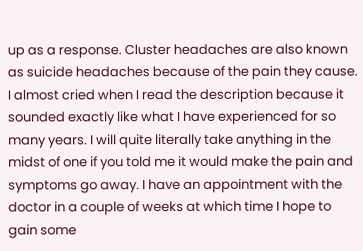up as a response. Cluster headaches are also known as suicide headaches because of the pain they cause. I almost cried when I read the description because it sounded exactly like what I have experienced for so many years. I will quite literally take anything in the midst of one if you told me it would make the pain and symptoms go away. I have an appointment with the doctor in a couple of weeks at which time I hope to gain some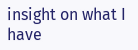insight on what I have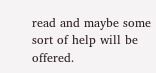read and maybe some sort of help will be offered.